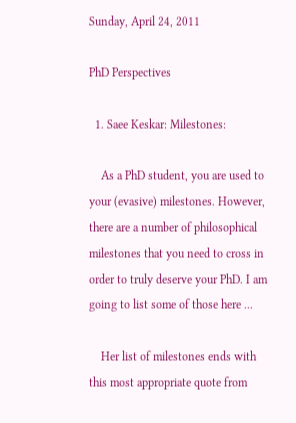Sunday, April 24, 2011

PhD Perspectives

  1. Saee Keskar: Milestones:

    As a PhD student, you are used to your (evasive) milestones. However, there are a number of philosophical milestones that you need to cross in order to truly deserve your PhD. I am going to list some of those here ...

    Her list of milestones ends with this most appropriate quote from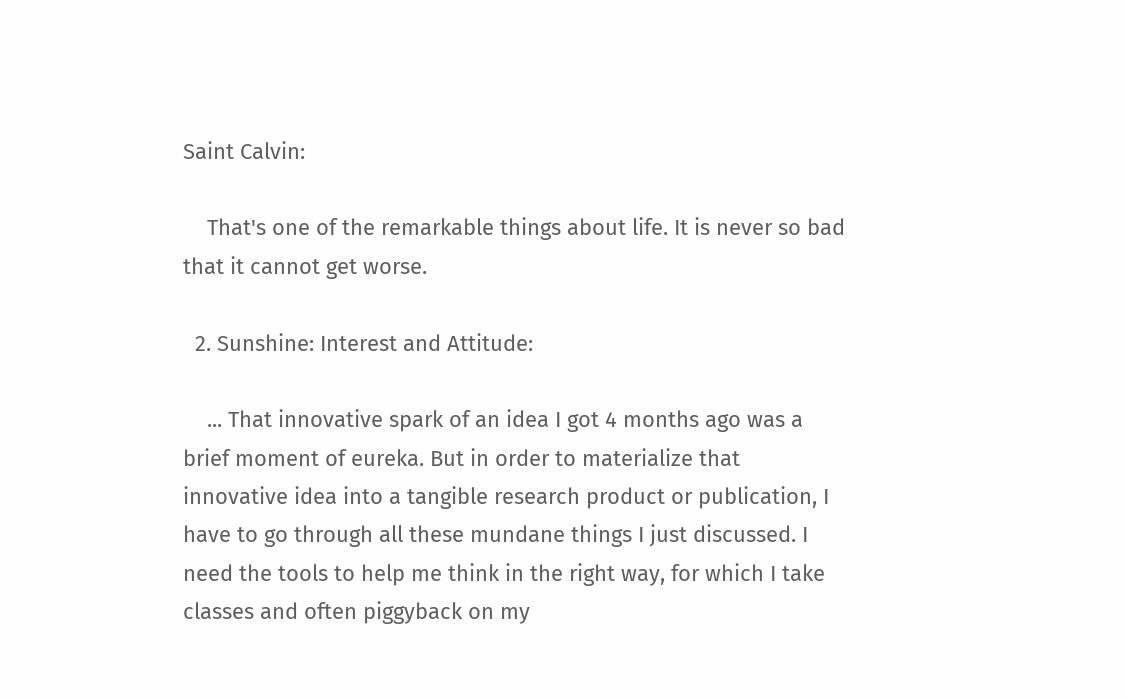Saint Calvin:

    That's one of the remarkable things about life. It is never so bad that it cannot get worse.

  2. Sunshine: Interest and Attitude:

    ... That innovative spark of an idea I got 4 months ago was a brief moment of eureka. But in order to materialize that innovative idea into a tangible research product or publication, I have to go through all these mundane things I just discussed. I need the tools to help me think in the right way, for which I take classes and often piggyback on my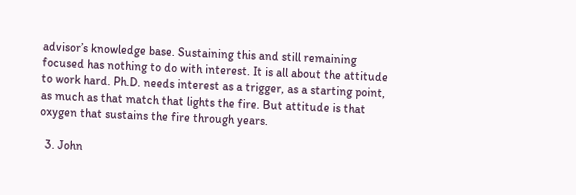advisor’s knowledge base. Sustaining this and still remaining focused has nothing to do with interest. It is all about the attitude to work hard. Ph.D. needs interest as a trigger, as a starting point, as much as that match that lights the fire. But attitude is that oxygen that sustains the fire through years.

  3. John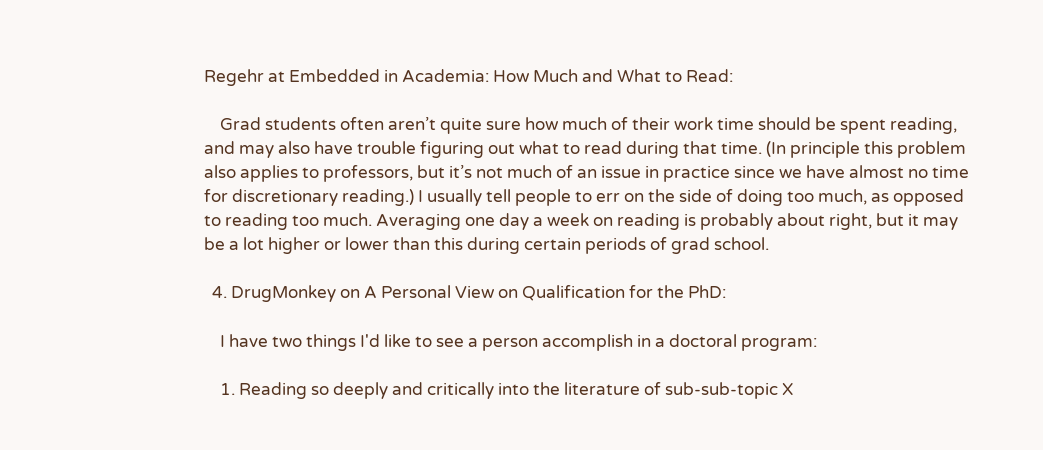Regehr at Embedded in Academia: How Much and What to Read:

    Grad students often aren’t quite sure how much of their work time should be spent reading, and may also have trouble figuring out what to read during that time. (In principle this problem also applies to professors, but it’s not much of an issue in practice since we have almost no time for discretionary reading.) I usually tell people to err on the side of doing too much, as opposed to reading too much. Averaging one day a week on reading is probably about right, but it may be a lot higher or lower than this during certain periods of grad school.

  4. DrugMonkey on A Personal View on Qualification for the PhD:

    I have two things I'd like to see a person accomplish in a doctoral program:

    1. Reading so deeply and critically into the literature of sub-sub-topic X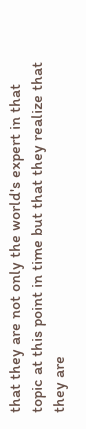that they are not only the world's expert in that topic at this point in time but that they realize that they are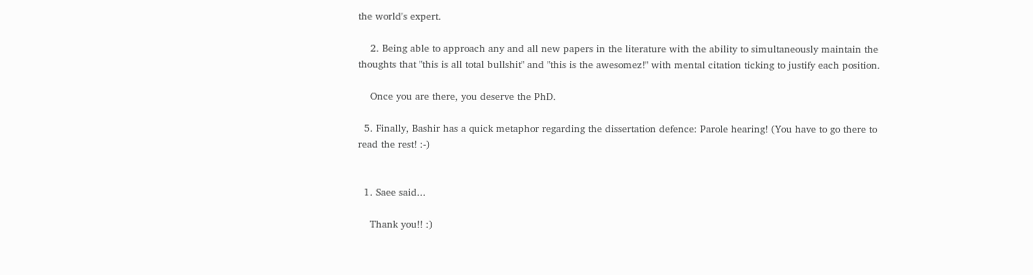the world's expert.

    2. Being able to approach any and all new papers in the literature with the ability to simultaneously maintain the thoughts that "this is all total bullshit" and "this is the awesomez!" with mental citation ticking to justify each position.

    Once you are there, you deserve the PhD.

  5. Finally, Bashir has a quick metaphor regarding the dissertation defence: Parole hearing! (You have to go there to read the rest! :-)


  1. Saee said...

    Thank you!! :)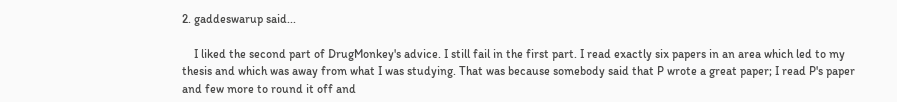2. gaddeswarup said...

    I liked the second part of DrugMonkey's advice. I still fail in the first part. I read exactly six papers in an area which led to my thesis and which was away from what I was studying. That was because somebody said that P wrote a great paper; I read P's paper and few more to round it off and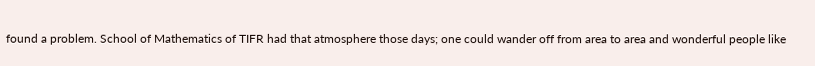found a problem. School of Mathematics of TIFR had that atmosphere those days; one could wander off from area to area and wonderful people like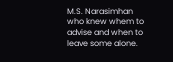M.S. Narasimhan who knew whem to advise and when to leave some alone.